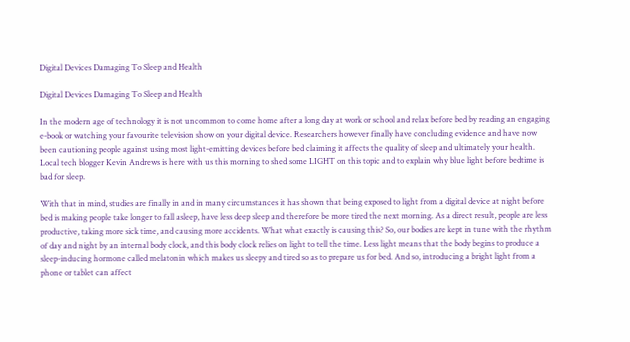Digital Devices Damaging To Sleep and Health

Digital Devices Damaging To Sleep and Health

In the modern age of technology it is not uncommon to come home after a long day at work or school and relax before bed by reading an engaging e-book or watching your favourite television show on your digital device. Researchers however finally have concluding evidence and have now been cautioning people against using most light-emitting devices before bed claiming it affects the quality of sleep and ultimately your health. Local tech blogger Kevin Andrews is here with us this morning to shed some LIGHT on this topic and to explain why blue light before bedtime is bad for sleep.

With that in mind, studies are finally in and in many circumstances it has shown that being exposed to light from a digital device at night before bed is making people take longer to fall asleep, have less deep sleep and therefore be more tired the next morning. As a direct result, people are less productive, taking more sick time, and causing more accidents. What what exactly is causing this? So, our bodies are kept in tune with the rhythm of day and night by an internal body clock, and this body clock relies on light to tell the time. Less light means that the body begins to produce a sleep-inducing hormone called melatonin which makes us sleepy and tired so as to prepare us for bed. And so, introducing a bright light from a phone or tablet can affect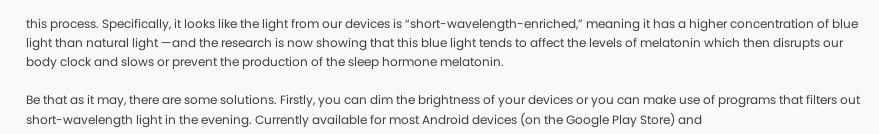this process. Specifically, it looks like the light from our devices is “short-wavelength-enriched,” meaning it has a higher concentration of blue light than natural light —and the research is now showing that this blue light tends to affect the levels of melatonin which then disrupts our body clock and slows or prevent the production of the sleep hormone melatonin.

Be that as it may, there are some solutions. Firstly, you can dim the brightness of your devices or you can make use of programs that filters out short-wavelength light in the evening. Currently available for most Android devices (on the Google Play Store) and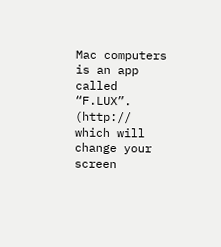Mac computers is an app called “F.LUX”. (http:// which will change your screen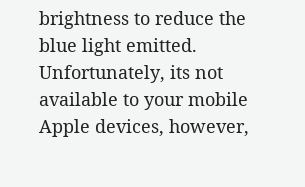brightness to reduce the blue light emitted. Unfortunately, its not available to your mobile Apple devices, however,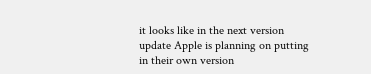it looks like in the next version update Apple is planning on putting in their own version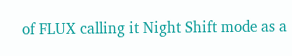of FLUX calling it Night Shift mode as a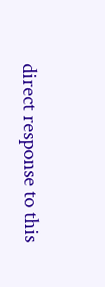direct response to this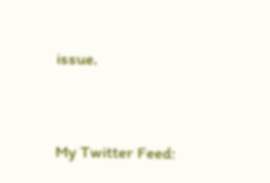issue.




My Twitter Feed: